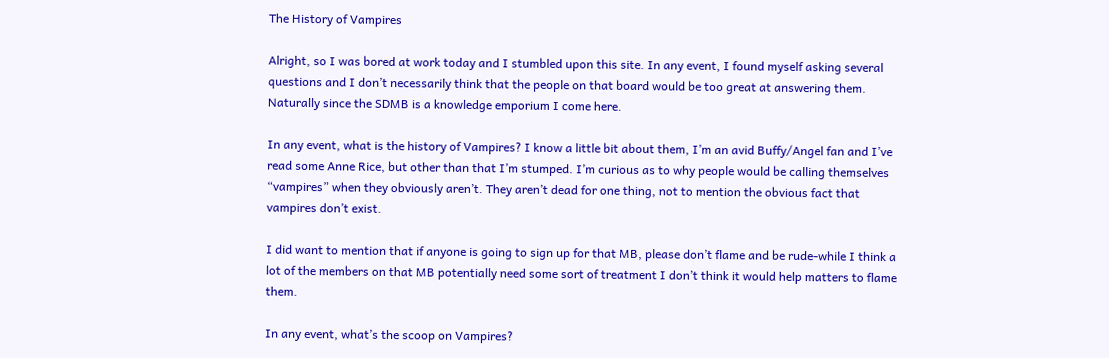The History of Vampires

Alright, so I was bored at work today and I stumbled upon this site. In any event, I found myself asking several questions and I don’t necessarily think that the people on that board would be too great at answering them. Naturally since the SDMB is a knowledge emporium I come here.

In any event, what is the history of Vampires? I know a little bit about them, I’m an avid Buffy/Angel fan and I’ve read some Anne Rice, but other than that I’m stumped. I’m curious as to why people would be calling themselves “vampires” when they obviously aren’t. They aren’t dead for one thing, not to mention the obvious fact that vampires don’t exist.

I did want to mention that if anyone is going to sign up for that MB, please don’t flame and be rude-while I think a lot of the members on that MB potentially need some sort of treatment I don’t think it would help matters to flame them.

In any event, what’s the scoop on Vampires?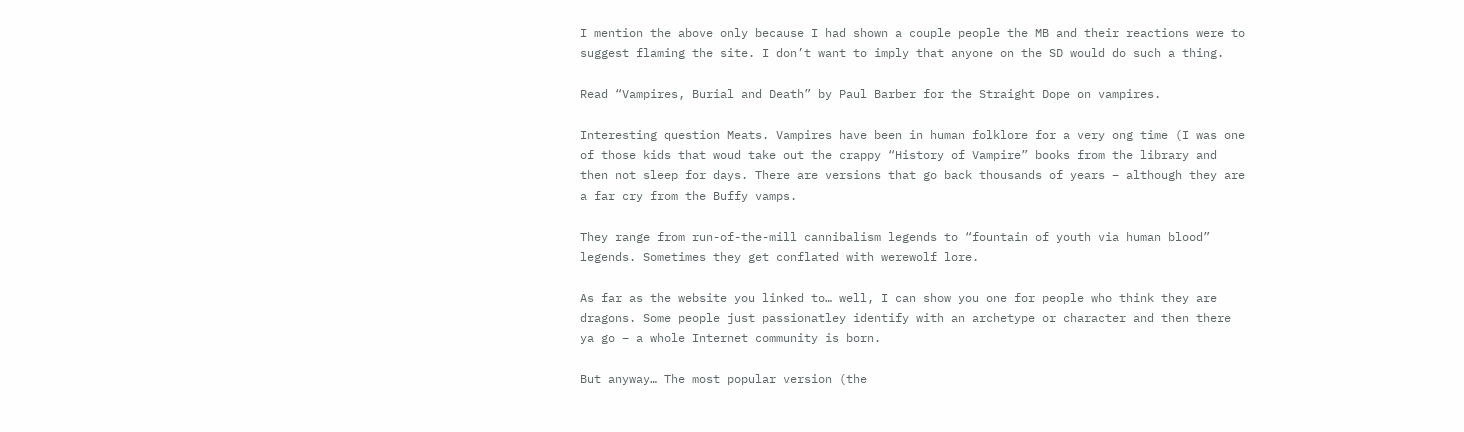I mention the above only because I had shown a couple people the MB and their reactions were to suggest flaming the site. I don’t want to imply that anyone on the SD would do such a thing.

Read “Vampires, Burial and Death” by Paul Barber for the Straight Dope on vampires.

Interesting question Meats. Vampires have been in human folklore for a very ong time (I was one of those kids that woud take out the crappy “History of Vampire” books from the library and then not sleep for days. There are versions that go back thousands of years – although they are a far cry from the Buffy vamps.

They range from run-of-the-mill cannibalism legends to “fountain of youth via human blood” legends. Sometimes they get conflated with werewolf lore.

As far as the website you linked to… well, I can show you one for people who think they are dragons. Some people just passionatley identify with an archetype or character and then there ya go – a whole Internet community is born.

But anyway… The most popular version (the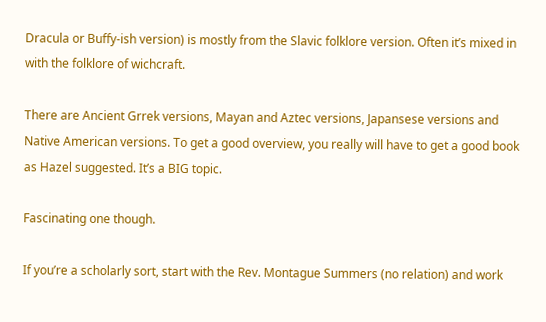Dracula or Buffy-ish version) is mostly from the Slavic folklore version. Often it’s mixed in with the folklore of wichcraft.

There are Ancient Grrek versions, Mayan and Aztec versions, Japansese versions and Native American versions. To get a good overview, you really will have to get a good book as Hazel suggested. It’s a BIG topic.

Fascinating one though.

If you’re a scholarly sort, start with the Rev. Montague Summers (no relation) and work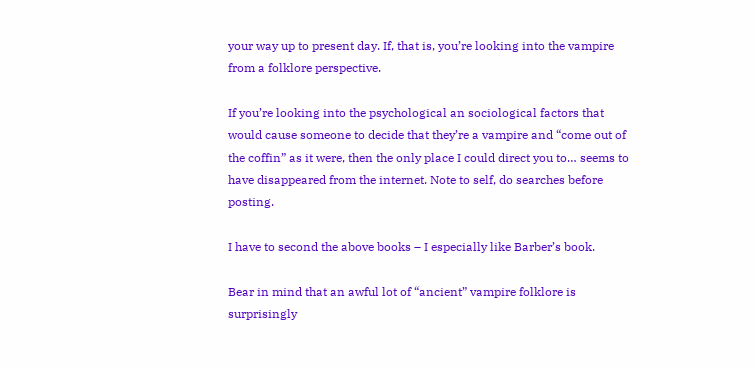your way up to present day. If, that is, you’re looking into the vampire from a folklore perspective.

If you’re looking into the psychological an sociological factors that would cause someone to decide that they’re a vampire and “come out of the coffin” as it were, then the only place I could direct you to… seems to have disappeared from the internet. Note to self, do searches before posting.

I have to second the above books – I especially like Barber’s book.

Bear in mind that an awful lot of “ancient” vampire folklore is surprisingly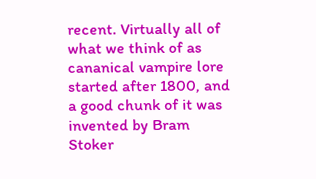recent. Virtually all of what we think of as cananical vampire lore started after 1800, and a good chunk of it was invented by Bram Stoker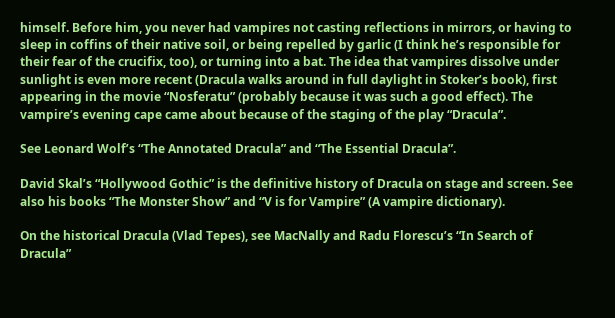himself. Before him, you never had vampires not casting reflections in mirrors, or having to sleep in coffins of their native soil, or being repelled by garlic (I think he’s responsible for their fear of the crucifix, too), or turning into a bat. The idea that vampires dissolve under sunlight is even more recent (Dracula walks around in full daylight in Stoker’s book), first appearing in the movie “Nosferatu” (probably because it was such a good effect). The vampire’s evening cape came about because of the staging of the play “Dracula”.

See Leonard Wolf’s “The Annotated Dracula” and “The Essential Dracula”.

David Skal’s “Hollywood Gothic” is the definitive history of Dracula on stage and screen. See also his books “The Monster Show” and “V is for Vampire” (A vampire dictionary).

On the historical Dracula (Vlad Tepes), see MacNally and Radu Florescu’s “In Search of Dracula”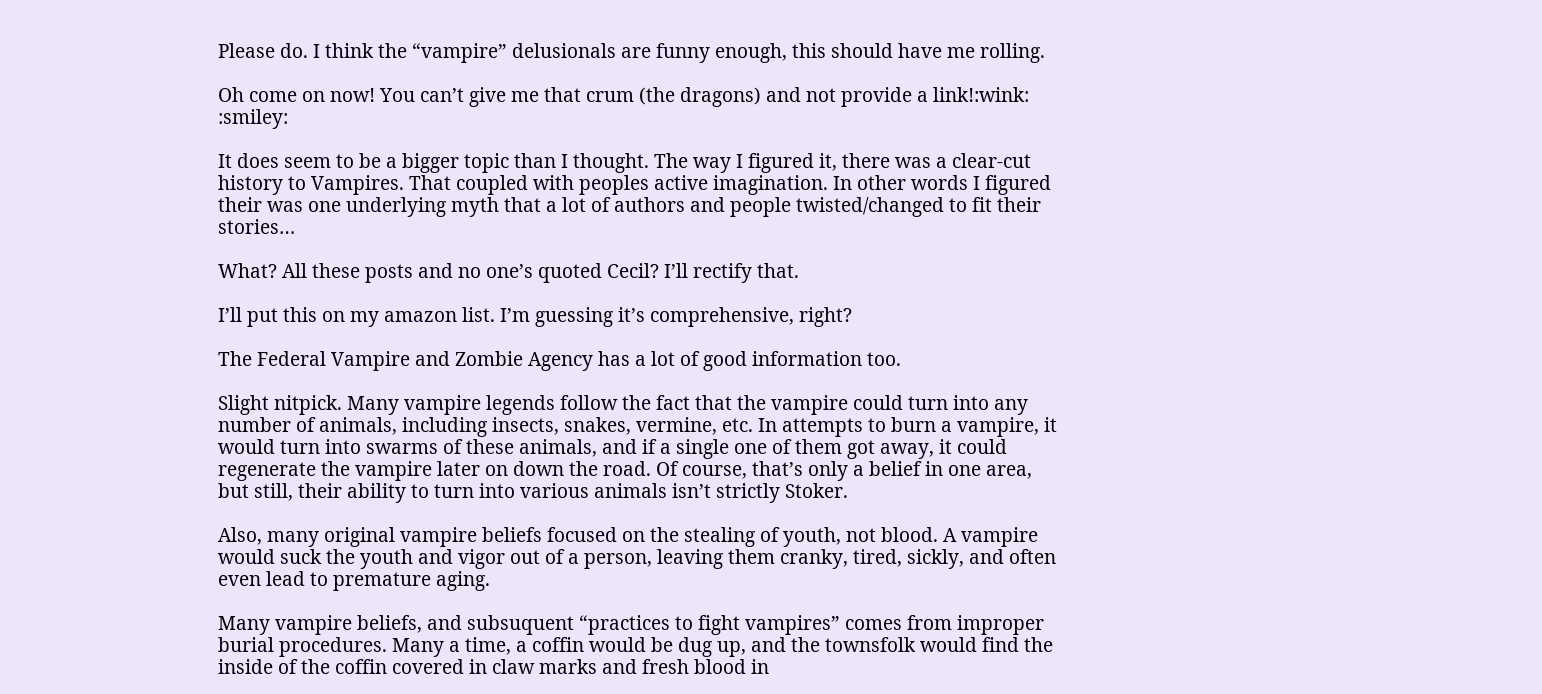Please do. I think the “vampire” delusionals are funny enough, this should have me rolling.

Oh come on now! You can’t give me that crum (the dragons) and not provide a link!:wink: :smiley:

It does seem to be a bigger topic than I thought. The way I figured it, there was a clear-cut history to Vampires. That coupled with peoples active imagination. In other words I figured their was one underlying myth that a lot of authors and people twisted/changed to fit their stories…

What? All these posts and no one’s quoted Cecil? I’ll rectify that.

I’ll put this on my amazon list. I’m guessing it’s comprehensive, right?

The Federal Vampire and Zombie Agency has a lot of good information too.

Slight nitpick. Many vampire legends follow the fact that the vampire could turn into any number of animals, including insects, snakes, vermine, etc. In attempts to burn a vampire, it would turn into swarms of these animals, and if a single one of them got away, it could regenerate the vampire later on down the road. Of course, that’s only a belief in one area, but still, their ability to turn into various animals isn’t strictly Stoker.

Also, many original vampire beliefs focused on the stealing of youth, not blood. A vampire would suck the youth and vigor out of a person, leaving them cranky, tired, sickly, and often even lead to premature aging.

Many vampire beliefs, and subsuquent “practices to fight vampires” comes from improper burial procedures. Many a time, a coffin would be dug up, and the townsfolk would find the inside of the coffin covered in claw marks and fresh blood in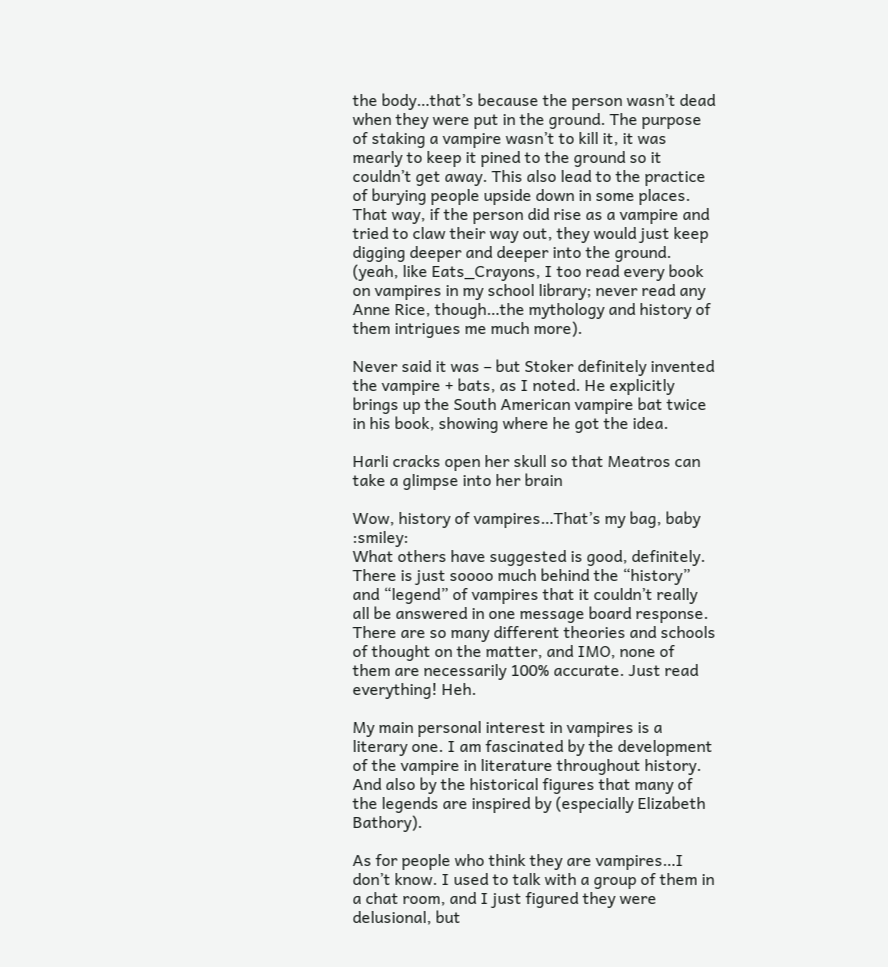the body…that’s because the person wasn’t dead when they were put in the ground. The purpose of staking a vampire wasn’t to kill it, it was mearly to keep it pined to the ground so it couldn’t get away. This also lead to the practice of burying people upside down in some places. That way, if the person did rise as a vampire and tried to claw their way out, they would just keep digging deeper and deeper into the ground. (yeah, like Eats_Crayons, I too read every book on vampires in my school library; never read any Anne Rice, though…the mythology and history of them intrigues me much more).

Never said it was – but Stoker definitely invented the vampire + bats, as I noted. He explicitly brings up the South American vampire bat twice in his book, showing where he got the idea.

Harli cracks open her skull so that Meatros can take a glimpse into her brain

Wow, history of vampires…That’s my bag, baby :smiley:
What others have suggested is good, definitely. There is just soooo much behind the “history” and “legend” of vampires that it couldn’t really all be answered in one message board response.
There are so many different theories and schools of thought on the matter, and IMO, none of them are necessarily 100% accurate. Just read everything! Heh.

My main personal interest in vampires is a literary one. I am fascinated by the development of the vampire in literature throughout history. And also by the historical figures that many of the legends are inspired by (especially Elizabeth Bathory).

As for people who think they are vampires…I don’t know. I used to talk with a group of them in a chat room, and I just figured they were delusional, but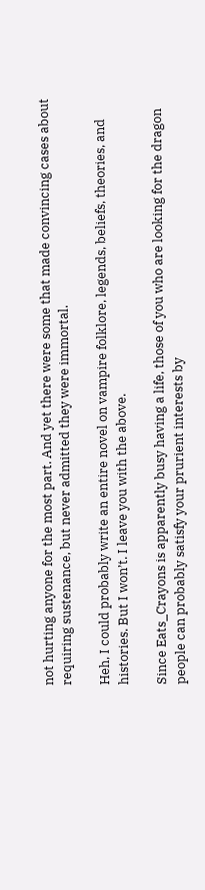not hurting anyone for the most part. And yet there were some that made convincing cases about requiring sustenance, but never admitted they were immortal.

Heh, I could probably write an entire novel on vampire folklore, legends, beliefs, theories, and histories. But I won’t. I leave you with the above.

Since Eats_Crayons is apparently busy having a life, those of you who are looking for the dragon people can probably satisfy your prurient interests by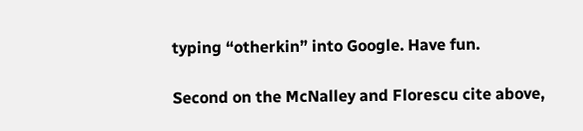typing “otherkin” into Google. Have fun.

Second on the McNalley and Florescu cite above,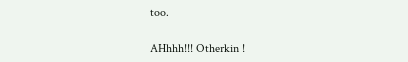too.

AHhhh!!! Otherkin !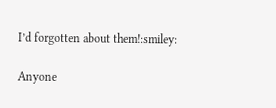I’d forgotten about them!:smiley:

Anyone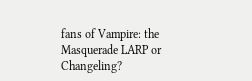fans of Vampire: the Masquerade LARP or Changeling?